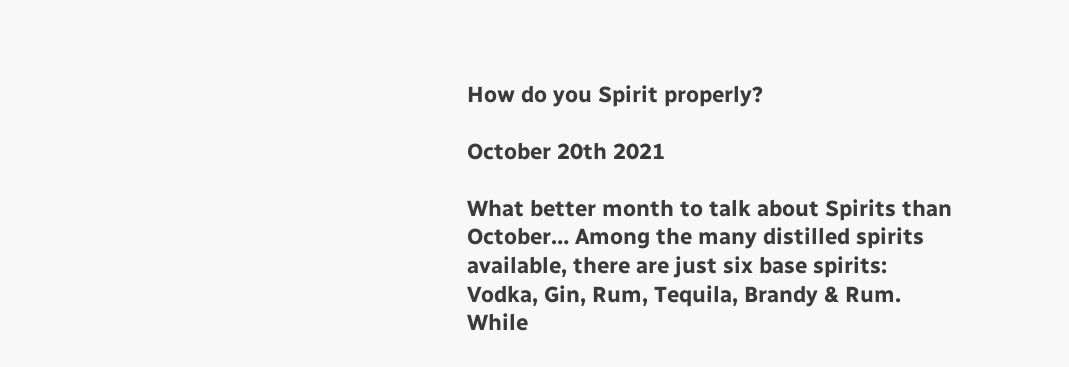How do you Spirit properly?

October 20th 2021

What better month to talk about Spirits than October… Among the many distilled spirits available, there are just six base spirits: Vodka, Gin, Rum, Tequila, Brandy & Rum. While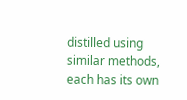distilled using similar methods, each has its own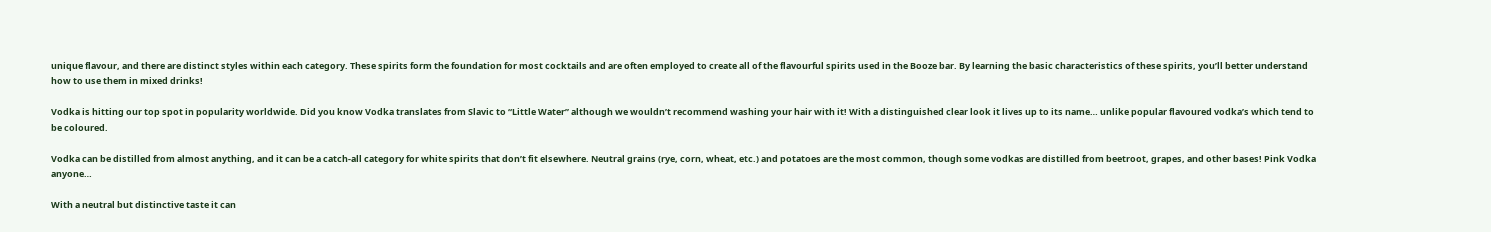unique flavour, and there are distinct styles within each category. These spirits form the foundation for most cocktails and are often employed to create all of the flavourful spirits used in the Booze bar. By learning the basic characteristics of these spirits, you’ll better understand how to use them in mixed drinks!

Vodka is hitting our top spot in popularity worldwide. Did you know Vodka translates from Slavic to “Little Water” although we wouldn’t recommend washing your hair with it! With a distinguished clear look it lives up to its name… unlike popular flavoured vodka’s which tend to be coloured.

Vodka can be distilled from almost anything, and it can be a catch-all category for white spirits that don’t fit elsewhere. Neutral grains (rye, corn, wheat, etc.) and potatoes are the most common, though some vodkas are distilled from beetroot, grapes, and other bases! Pink Vodka anyone…

With a neutral but distinctive taste it can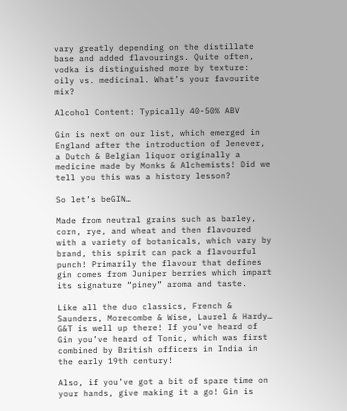vary greatly depending on the distillate base and added flavourings. Quite often, vodka is distinguished more by texture: oily vs. medicinal. What’s your favourite mix?

Alcohol Content: Typically 40-50% ABV

Gin is next on our list, which emerged in England after the introduction of Jenever, a Dutch & Belgian liquor originally a medicine made by Monks & Alchemists! Did we tell you this was a history lesson?

So let’s beGIN…

Made from neutral grains such as barley, corn, rye, and wheat and then flavoured with a variety of botanicals, which vary by brand, this spirit can pack a flavourful punch! Primarily the flavour that defines gin comes from Juniper berries which impart its signature “piney” aroma and taste.

Like all the duo classics, French & Saunders, Morecombe & Wise, Laurel & Hardy… G&T is well up there! If you’ve heard of Gin you’ve heard of Tonic, which was first combined by British officers in India in the early 19th century!

Also, if you’ve got a bit of spare time on your hands, give making it a go! Gin is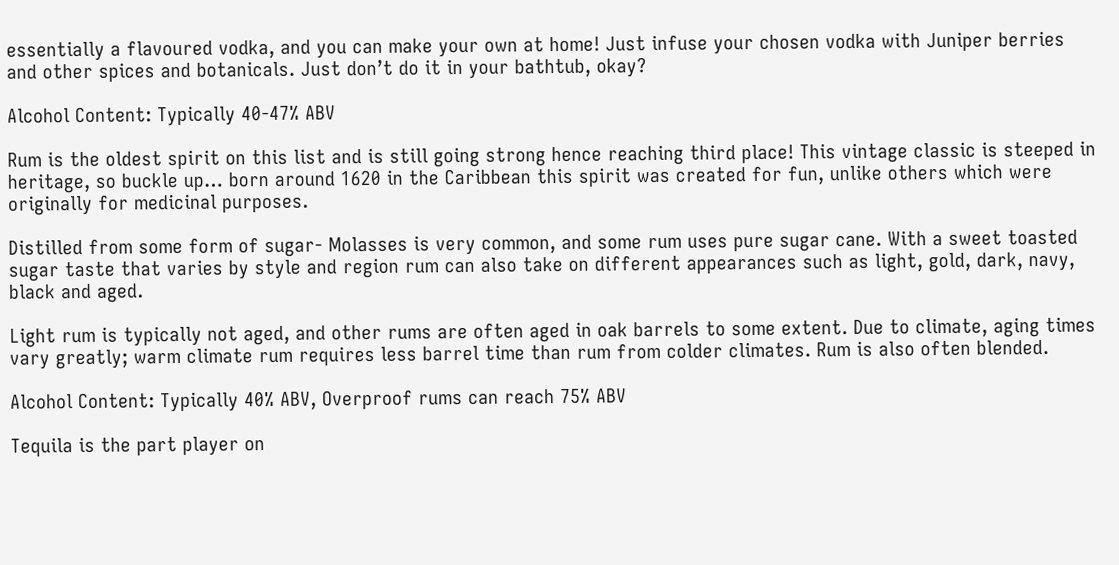essentially a flavoured vodka, and you can make your own at home! Just infuse your chosen vodka with Juniper berries and other spices and botanicals. Just don’t do it in your bathtub, okay?

Alcohol Content: Typically 40-47% ABV

Rum is the oldest spirit on this list and is still going strong hence reaching third place! This vintage classic is steeped in heritage, so buckle up… born around 1620 in the Caribbean this spirit was created for fun, unlike others which were originally for medicinal purposes.

Distilled from some form of sugar- Molasses is very common, and some rum uses pure sugar cane. With a sweet toasted sugar taste that varies by style and region rum can also take on different appearances such as light, gold, dark, navy, black and aged.

Light rum is typically not aged, and other rums are often aged in oak barrels to some extent. Due to climate, aging times vary greatly; warm climate rum requires less barrel time than rum from colder climates. Rum is also often blended.

Alcohol Content: Typically 40% ABV, Overproof rums can reach 75% ABV

Tequila is the part player on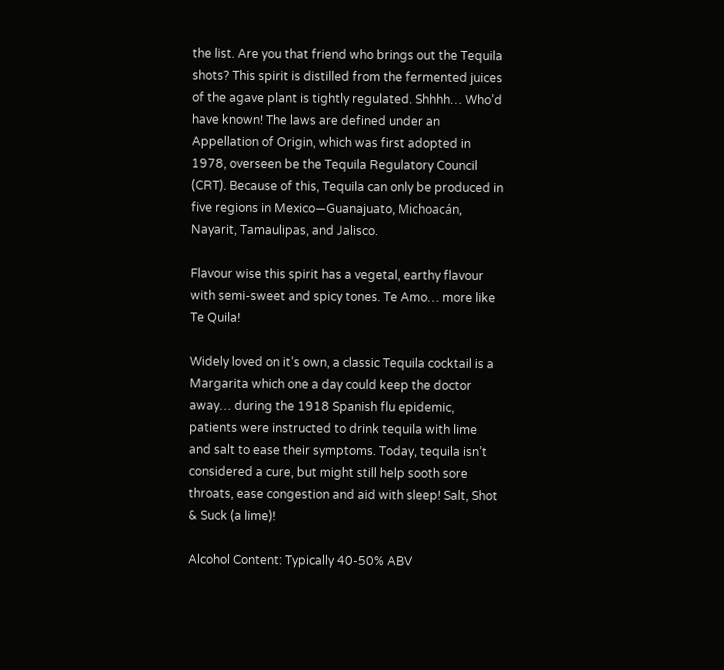the list. Are you that friend who brings out the Tequila shots? This spirit is distilled from the fermented juices of the agave plant is tightly regulated. Shhhh… Who’d have known! The laws are defined under an Appellation of Origin, which was first adopted in 1978, overseen be the Tequila Regulatory Council (CRT). Because of this, Tequila can only be produced in five regions in Mexico—Guanajuato, Michoacán, Nayarit, Tamaulipas, and Jalisco.

Flavour wise this spirit has a vegetal, earthy flavour with semi-sweet and spicy tones. Te Amo… more like Te Quila!

Widely loved on it’s own, a classic Tequila cocktail is a Margarita which one a day could keep the doctor away… during the 1918 Spanish flu epidemic, patients were instructed to drink tequila with lime and salt to ease their symptoms. Today, tequila isn’t considered a cure, but might still help sooth sore throats, ease congestion and aid with sleep! Salt, Shot & Suck (a lime)!

Alcohol Content: Typically 40-50% ABV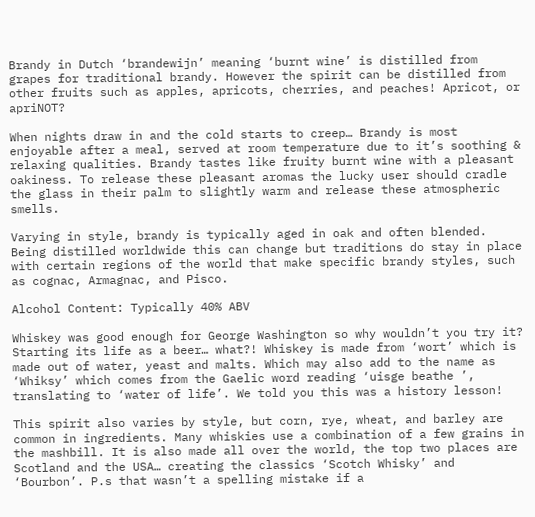Brandy in Dutch ‘brandewijn’ meaning ‘burnt wine’ is distilled from grapes for traditional brandy. However the spirit can be distilled from other fruits such as apples, apricots, cherries, and peaches! Apricot, or apriNOT?

When nights draw in and the cold starts to creep… Brandy is most enjoyable after a meal, served at room temperature due to it’s soothing & relaxing qualities. Brandy tastes like fruity burnt wine with a pleasant oakiness. To release these pleasant aromas the lucky user should cradle the glass in their palm to slightly warm and release these atmospheric smells.

Varying in style, brandy is typically aged in oak and often blended. Being distilled worldwide this can change but traditions do stay in place with certain regions of the world that make specific brandy styles, such as cognac, Armagnac, and Pisco.

Alcohol Content: Typically 40% ABV

Whiskey was good enough for George Washington so why wouldn’t you try it? Starting its life as a beer… what?! Whiskey is made from ‘wort’ which is made out of water, yeast and malts. Which may also add to the name as ‘Whiksy’ which comes from the Gaelic word reading ‘uisge beathe ’, translating to ‘water of life’. We told you this was a history lesson!

This spirit also varies by style, but corn, rye, wheat, and barley are common in ingredients. Many whiskies use a combination of a few grains in the mashbill. It is also made all over the world, the top two places are Scotland and the USA… creating the classics ‘Scotch Whisky’ and ‘Bourbon’. P.s that wasn’t a spelling mistake if a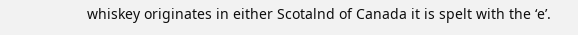whiskey originates in either Scotalnd of Canada it is spelt with the ‘e’.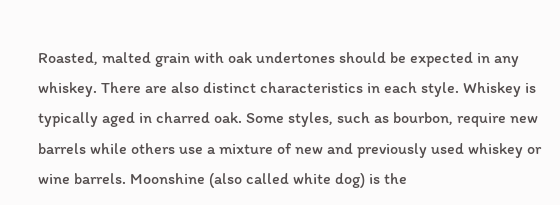Roasted, malted grain with oak undertones should be expected in any whiskey. There are also distinct characteristics in each style. Whiskey is typically aged in charred oak. Some styles, such as bourbon, require new barrels while others use a mixture of new and previously used whiskey or wine barrels. Moonshine (also called white dog) is the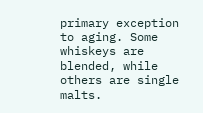primary exception to aging. Some whiskeys are blended, while others are single malts.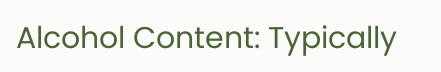Alcohol Content: Typically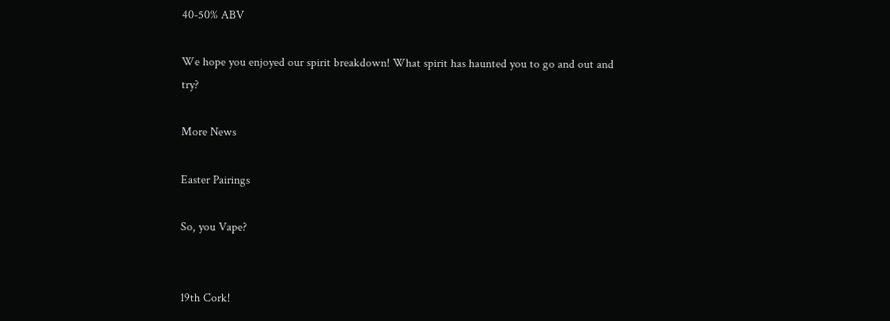40-50% ABV

We hope you enjoyed our spirit breakdown! What spirit has haunted you to go and out and try?

More News

Easter Pairings

So, you Vape?


19th Cork!